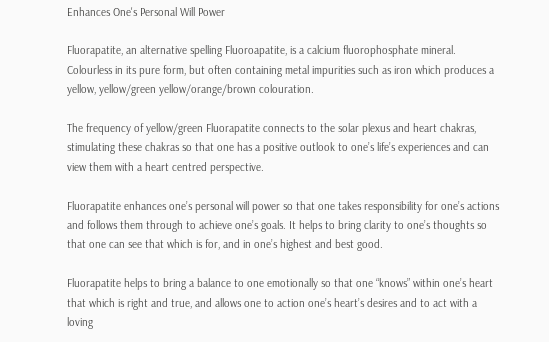Enhances One's Personal Will Power

Fluorapatite, an alternative spelling Fluoroapatite, is a calcium fluorophosphate mineral. Colourless in its pure form, but often containing metal impurities such as iron which produces a yellow, yellow/green yellow/orange/brown colouration.

The frequency of yellow/green Fluorapatite connects to the solar plexus and heart chakras, stimulating these chakras so that one has a positive outlook to one’s life’s experiences and can view them with a heart centred perspective.

Fluorapatite enhances one’s personal will power so that one takes responsibility for one’s actions and follows them through to achieve one’s goals. It helps to bring clarity to one’s thoughts so that one can see that which is for, and in one’s highest and best good.

Fluorapatite helps to bring a balance to one emotionally so that one “knows” within one’s heart that which is right and true, and allows one to action one’s heart’s desires and to act with a loving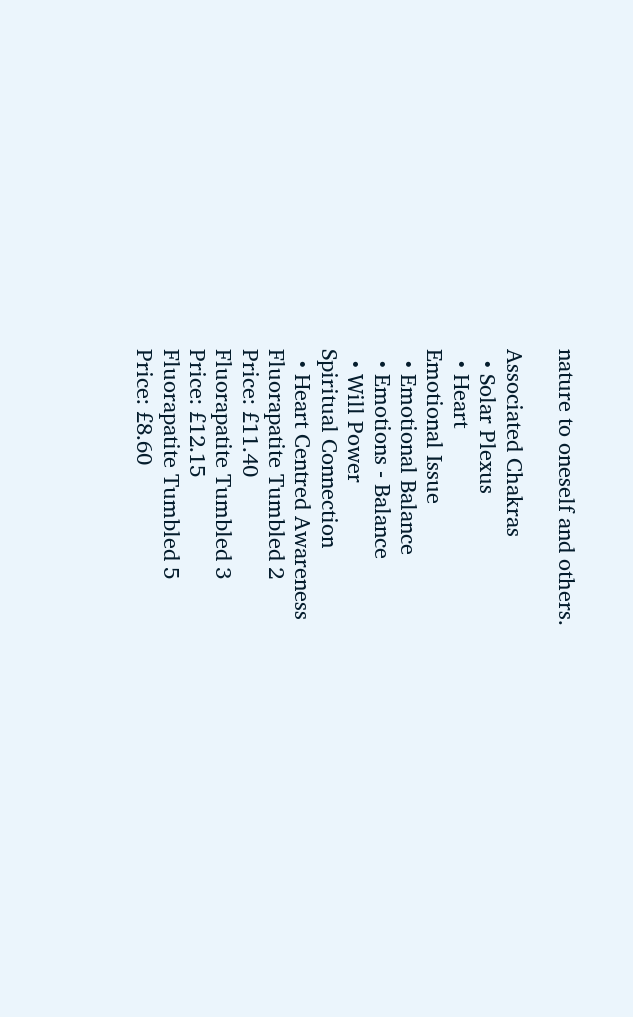nature to oneself and others.

Associated Chakras
  • Solar Plexus
  • Heart
Emotional Issue
  • Emotional Balance
  • Emotions - Balance
  • Will Power
Spiritual Connection
  • Heart Centred Awareness
Fluorapatite Tumbled 2
Price: £11.40
Fluorapatite Tumbled 3
Price: £12.15
Fluorapatite Tumbled 5
Price: £8.60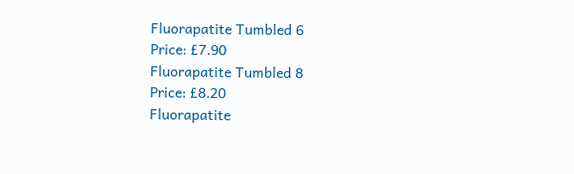Fluorapatite Tumbled 6
Price: £7.90
Fluorapatite Tumbled 8
Price: £8.20
Fluorapatite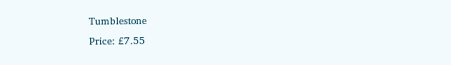Tumblestone
Price: £7.55